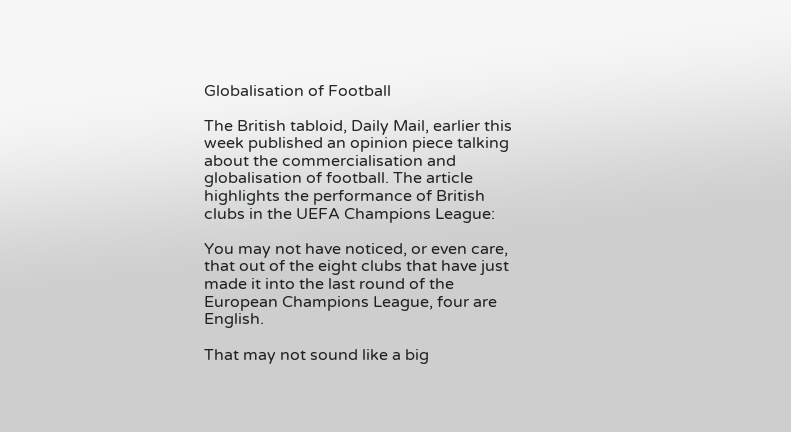Globalisation of Football

The British tabloid, Daily Mail, earlier this week published an opinion piece talking about the commercialisation and globalisation of football. The article highlights the performance of British clubs in the UEFA Champions League:

You may not have noticed, or even care, that out of the eight clubs that have just made it into the last round of the European Champions League, four are English.

That may not sound like a big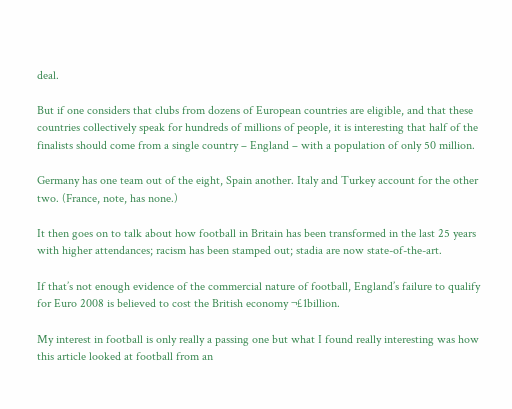deal.

But if one considers that clubs from dozens of European countries are eligible, and that these countries collectively speak for hundreds of millions of people, it is interesting that half of the finalists should come from a single country – England – with a population of only 50 million.

Germany has one team out of the eight, Spain another. Italy and Turkey account for the other two. (France, note, has none.)

It then goes on to talk about how football in Britain has been transformed in the last 25 years with higher attendances; racism has been stamped out; stadia are now state-of-the-art.

If that’s not enough evidence of the commercial nature of football, England’s failure to qualify for Euro 2008 is believed to cost the British economy ¬£1billion.

My interest in football is only really a passing one but what I found really interesting was how this article looked at football from an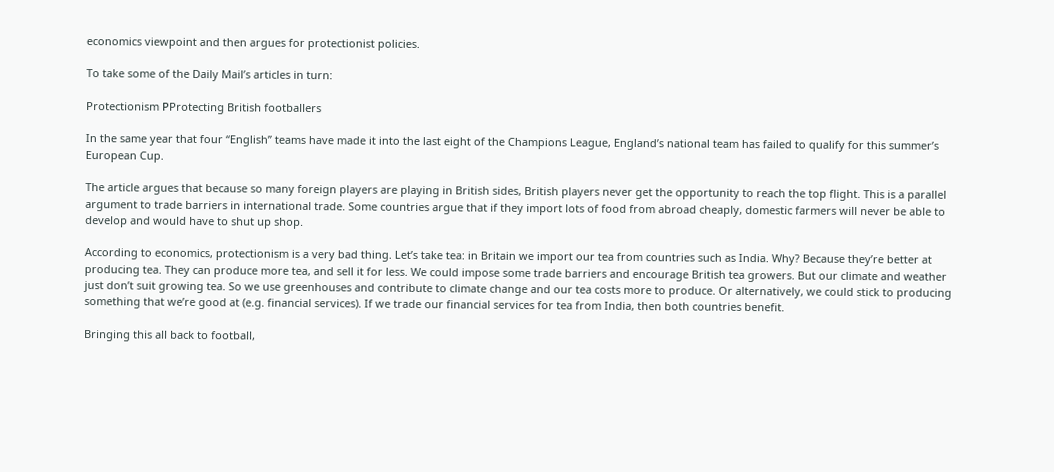economics viewpoint and then argues for protectionist policies.

To take some of the Daily Mail’s articles in turn:

Protectionism РProtecting British footballers

In the same year that four “English” teams have made it into the last eight of the Champions League, England’s national team has failed to qualify for this summer’s European Cup.

The article argues that because so many foreign players are playing in British sides, British players never get the opportunity to reach the top flight. This is a parallel argument to trade barriers in international trade. Some countries argue that if they import lots of food from abroad cheaply, domestic farmers will never be able to develop and would have to shut up shop.

According to economics, protectionism is a very bad thing. Let’s take tea: in Britain we import our tea from countries such as India. Why? Because they’re better at producing tea. They can produce more tea, and sell it for less. We could impose some trade barriers and encourage British tea growers. But our climate and weather just don’t suit growing tea. So we use greenhouses and contribute to climate change and our tea costs more to produce. Or alternatively, we could stick to producing something that we’re good at (e.g. financial services). If we trade our financial services for tea from India, then both countries benefit.

Bringing this all back to football,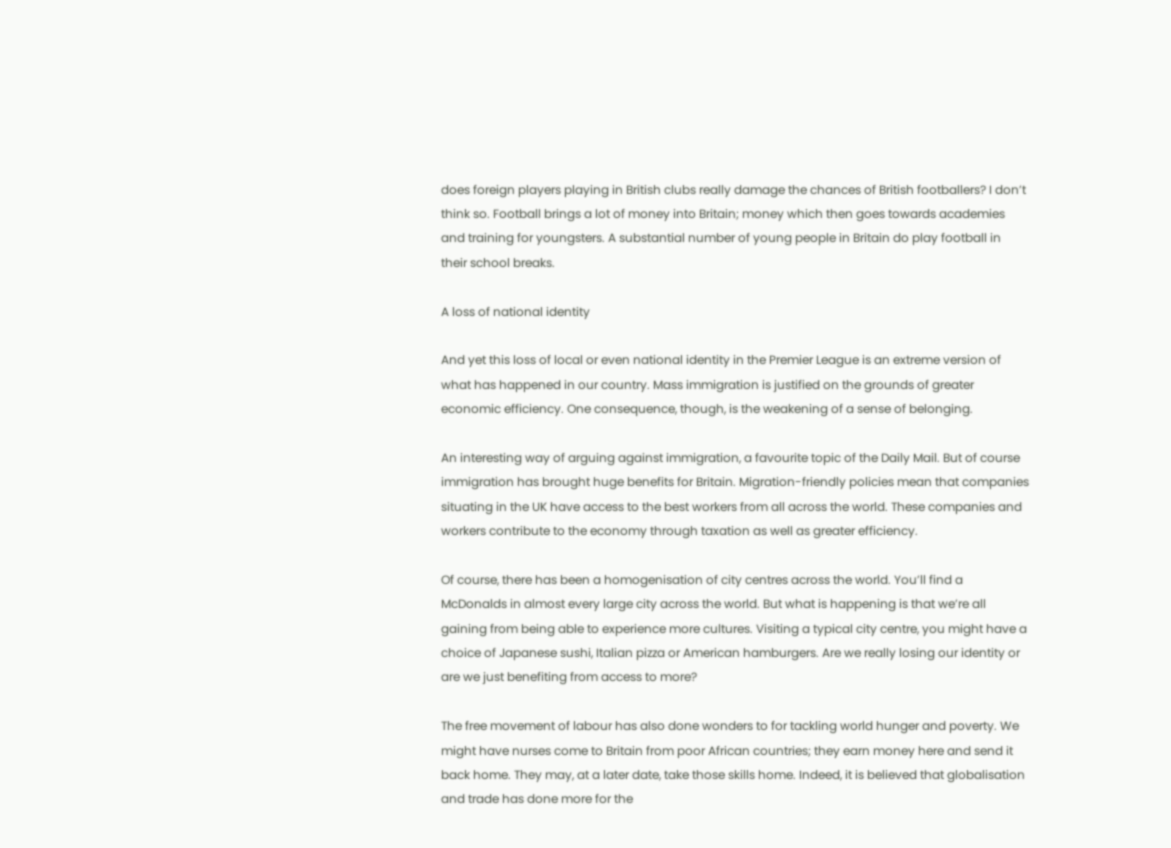does foreign players playing in British clubs really damage the chances of British footballers? I don’t think so. Football brings a lot of money into Britain; money which then goes towards academies and training for youngsters. A substantial number of young people in Britain do play football in their school breaks.

A loss of national identity

And yet this loss of local or even national identity in the Premier League is an extreme version of what has happened in our country. Mass immigration is justified on the grounds of greater economic efficiency. One consequence, though, is the weakening of a sense of belonging.

An interesting way of arguing against immigration, a favourite topic of the Daily Mail. But of course immigration has brought huge benefits for Britain. Migration-friendly policies mean that companies situating in the UK have access to the best workers from all across the world. These companies and workers contribute to the economy through taxation as well as greater efficiency.

Of course, there has been a homogenisation of city centres across the world. You’ll find a McDonalds in almost every large city across the world. But what is happening is that we’re all gaining from being able to experience more cultures. Visiting a typical city centre, you might have a choice of Japanese sushi, Italian pizza or American hamburgers. Are we really losing our identity or are we just benefiting from access to more?

The free movement of labour has also done wonders to for tackling world hunger and poverty. We might have nurses come to Britain from poor African countries; they earn money here and send it back home. They may, at a later date, take those skills home. Indeed, it is believed that globalisation and trade has done more for the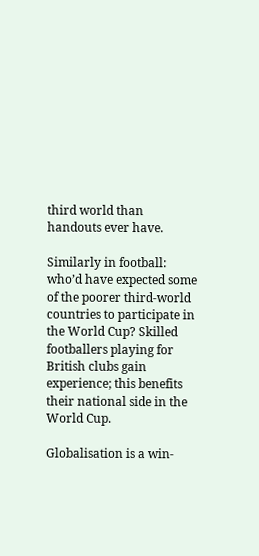third world than handouts ever have.

Similarly in football: who’d have expected some of the poorer third-world countries to participate in the World Cup? Skilled footballers playing for British clubs gain experience; this benefits their national side in the World Cup.

Globalisation is a win-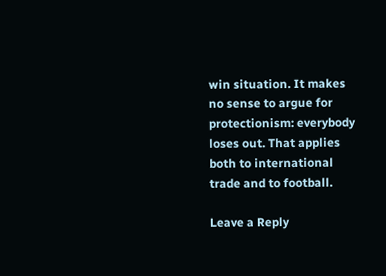win situation. It makes no sense to argue for protectionism: everybody loses out. That applies both to international trade and to football.

Leave a Reply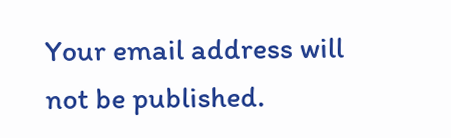Your email address will not be published.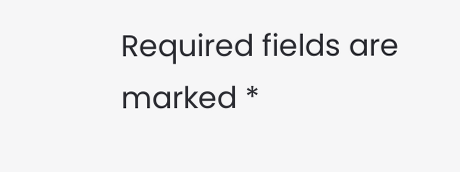Required fields are marked *